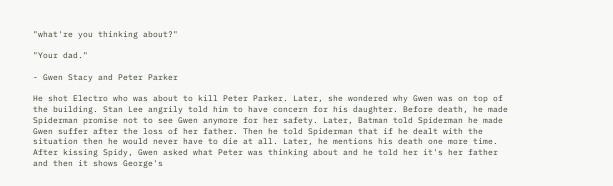"what're you thinking about?"

"Your dad."

- Gwen Stacy and Peter Parker

He shot Electro who was about to kill Peter Parker. Later, she wondered why Gwen was on top of the building. Stan Lee angrily told him to have concern for his daughter. Before death, he made Spiderman promise not to see Gwen anymore for her safety. Later, Batman told Spiderman he made Gwen suffer after the loss of her father. Then he told Spiderman that if he dealt with the situation then he would never have to die at all. Later, he mentions his death one more time. After kissing Spidy, Gwen asked what Peter was thinking about and he told her it's her father and then it shows George's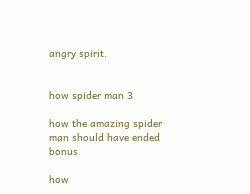angry spirit.


how spider man 3

how the amazing spider man should have ended bonus

how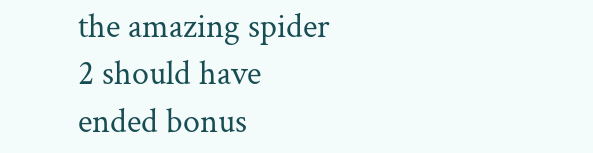the amazing spider 2 should have ended bonus